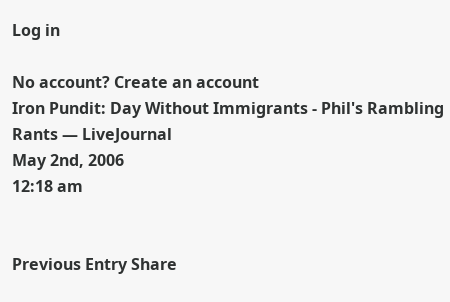Log in

No account? Create an account
Iron Pundit: Day Without Immigrants - Phil's Rambling Rants — LiveJournal
May 2nd, 2006
12:18 am


Previous Entry Share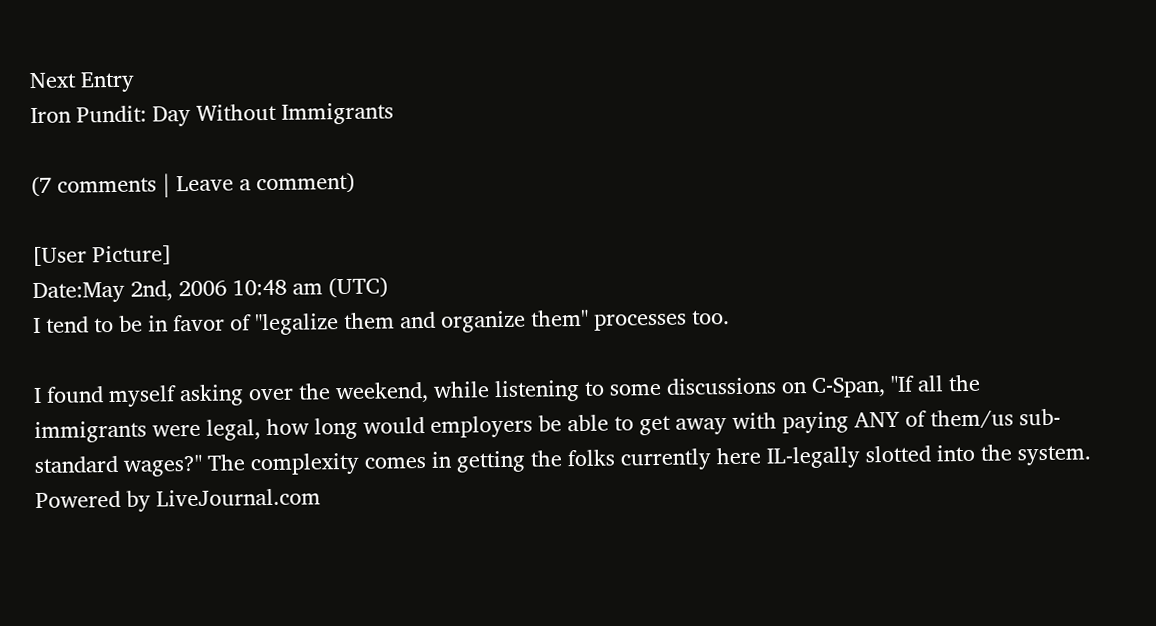Next Entry
Iron Pundit: Day Without Immigrants

(7 comments | Leave a comment)

[User Picture]
Date:May 2nd, 2006 10:48 am (UTC)
I tend to be in favor of "legalize them and organize them" processes too.

I found myself asking over the weekend, while listening to some discussions on C-Span, "If all the immigrants were legal, how long would employers be able to get away with paying ANY of them/us sub-standard wages?" The complexity comes in getting the folks currently here IL-legally slotted into the system.
Powered by LiveJournal.com